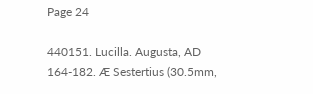Page 24

440151. Lucilla. Augusta, AD 164-182. Æ Sestertius (30.5mm,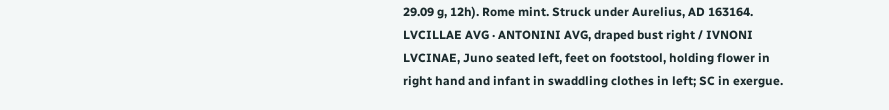29.09 g, 12h). Rome mint. Struck under Aurelius, AD 163164. LVCILLAE AVG · ANTONINI AVG, draped bust right / IVNONI LVCINAE, Juno seated left, feet on footstool, holding flower in right hand and infant in swaddling clothes in left; SC in exergue.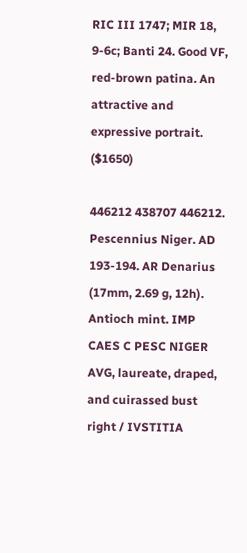RIC III 1747; MIR 18, 9-6c; Banti 24. Good VF, red-brown patina. An attractive and expressive portrait. ($1650)

446212 438707 446212. Pescennius Niger. AD 193-194. AR Denarius (17mm, 2.69 g, 12h). Antioch mint. IMP CAES C PESC NIGER AVG, laureate, draped, and cuirassed bust right / IVSTITIA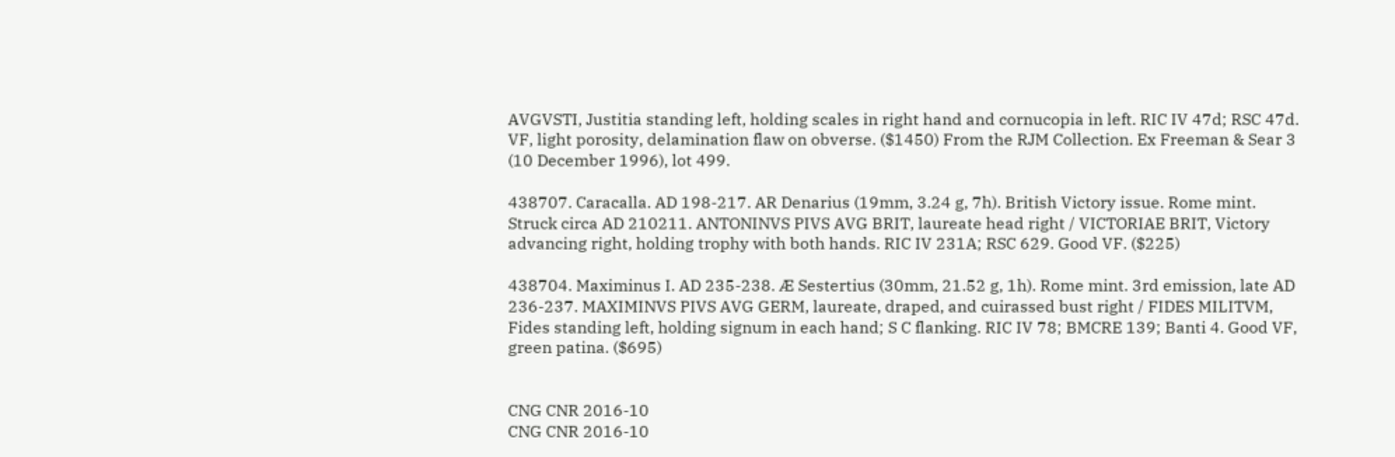AVGVSTI, Justitia standing left, holding scales in right hand and cornucopia in left. RIC IV 47d; RSC 47d. VF, light porosity, delamination flaw on obverse. ($1450) From the RJM Collection. Ex Freeman & Sear 3 (10 December 1996), lot 499.

438707. Caracalla. AD 198-217. AR Denarius (19mm, 3.24 g, 7h). British Victory issue. Rome mint. Struck circa AD 210211. ANTONINVS PIVS AVG BRIT, laureate head right / VICTORIAE BRIT, Victory advancing right, holding trophy with both hands. RIC IV 231A; RSC 629. Good VF. ($225)

438704. Maximinus I. AD 235-238. Æ Sestertius (30mm, 21.52 g, 1h). Rome mint. 3rd emission, late AD 236-237. MAXIMINVS PIVS AVG GERM, laureate, draped, and cuirassed bust right / FIDES MILITVM, Fides standing left, holding signum in each hand; S C flanking. RIC IV 78; BMCRE 139; Banti 4. Good VF, green patina. ($695)


CNG CNR 2016-10
CNG CNR 2016-10